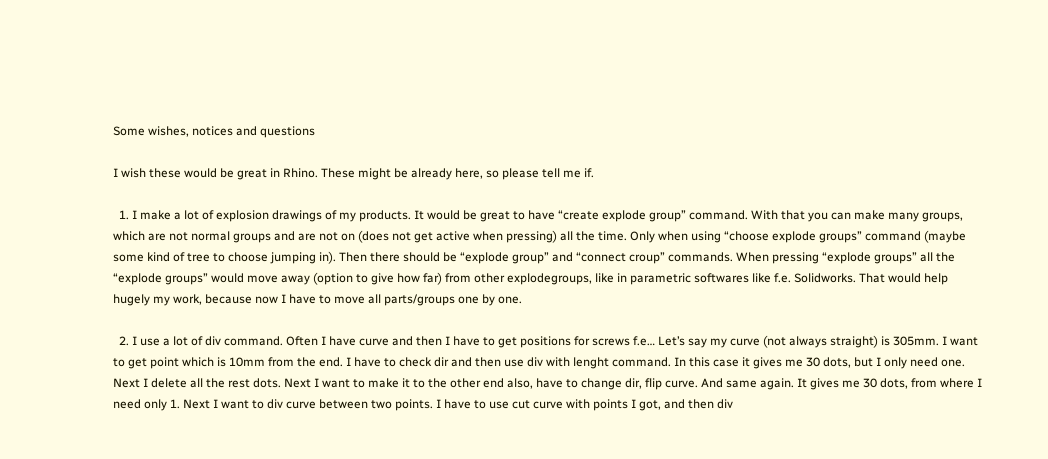Some wishes, notices and questions

I wish these would be great in Rhino. These might be already here, so please tell me if.

  1. I make a lot of explosion drawings of my products. It would be great to have “create explode group” command. With that you can make many groups, which are not normal groups and are not on (does not get active when pressing) all the time. Only when using “choose explode groups” command (maybe some kind of tree to choose jumping in). Then there should be “explode group” and “connect croup” commands. When pressing “explode groups” all the “explode groups” would move away (option to give how far) from other explodegroups, like in parametric softwares like f.e. Solidworks. That would help hugely my work, because now I have to move all parts/groups one by one.

  2. I use a lot of div command. Often I have curve and then I have to get positions for screws f.e… Let’s say my curve (not always straight) is 305mm. I want to get point which is 10mm from the end. I have to check dir and then use div with lenght command. In this case it gives me 30 dots, but I only need one. Next I delete all the rest dots. Next I want to make it to the other end also, have to change dir, flip curve. And same again. It gives me 30 dots, from where I need only 1. Next I want to div curve between two points. I have to use cut curve with points I got, and then div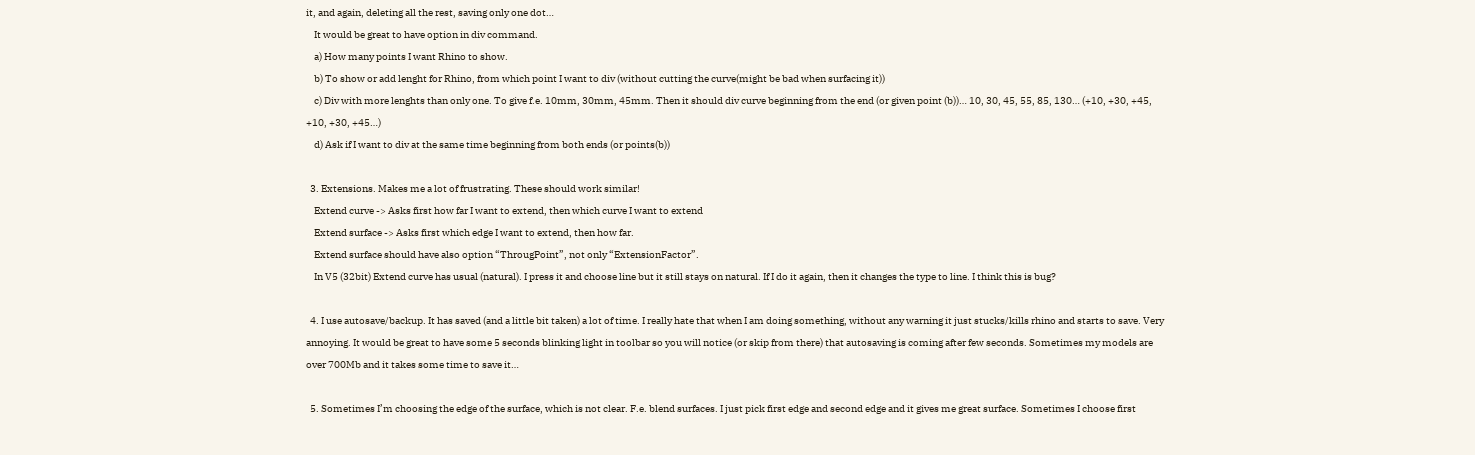it, and again, deleting all the rest, saving only one dot…
    It would be great to have option in div command.
    a) How many points I want Rhino to show.
    b) To show or add lenght for Rhino, from which point I want to div (without cutting the curve(might be bad when surfacing it))
    c) Div with more lenghts than only one. To give f.e. 10mm, 30mm, 45mm. Then it should div curve beginning from the end (or given point (b))… 10, 30, 45, 55, 85, 130… (+10, +30, +45, +10, +30, +45…)
    d) Ask if I want to div at the same time beginning from both ends (or points(b))

  3. Extensions. Makes me a lot of frustrating. These should work similar!
    Extend curve -> Asks first how far I want to extend, then which curve I want to extend
    Extend surface -> Asks first which edge I want to extend, then how far.
    Extend surface should have also option “ThrougPoint”, not only “ExtensionFactor”.
    In V5 (32bit) Extend curve has usual (natural). I press it and choose line but it still stays on natural. If I do it again, then it changes the type to line. I think this is bug?

  4. I use autosave/backup. It has saved (and a little bit taken) a lot of time. I really hate that when I am doing something, without any warning it just stucks/kills rhino and starts to save. Very annoying. It would be great to have some 5 seconds blinking light in toolbar so you will notice (or skip from there) that autosaving is coming after few seconds. Sometimes my models are over 700Mb and it takes some time to save it…

  5. Sometimes I’m choosing the edge of the surface, which is not clear. F.e. blend surfaces. I just pick first edge and second edge and it gives me great surface. Sometimes I choose first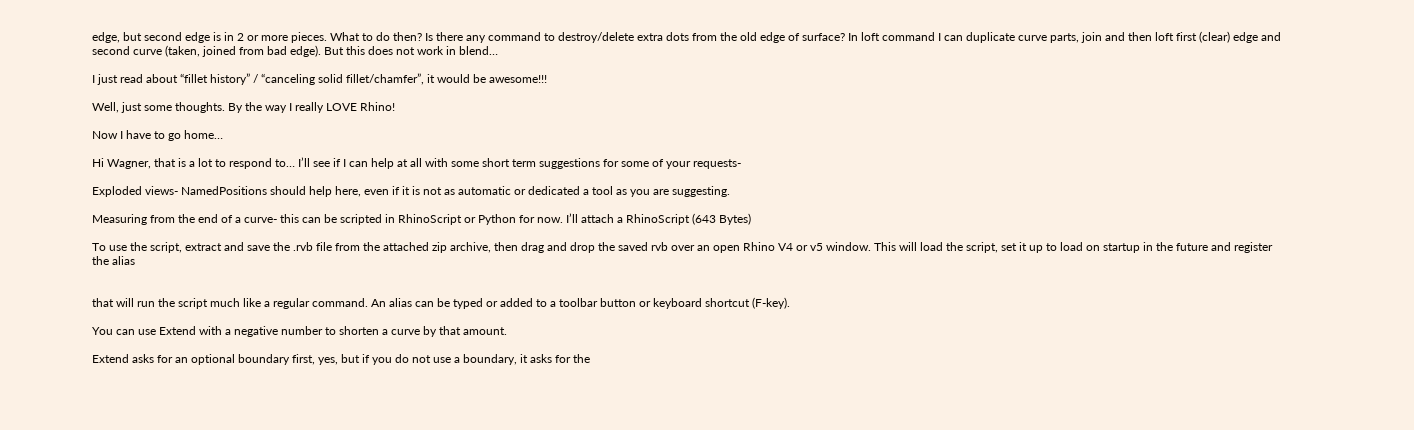edge, but second edge is in 2 or more pieces. What to do then? Is there any command to destroy/delete extra dots from the old edge of surface? In loft command I can duplicate curve parts, join and then loft first (clear) edge and second curve (taken, joined from bad edge). But this does not work in blend…

I just read about “fillet history” / “canceling solid fillet/chamfer”, it would be awesome!!!

Well, just some thoughts. By the way I really LOVE Rhino!

Now I have to go home…

Hi Wagner, that is a lot to respond to… I’ll see if I can help at all with some short term suggestions for some of your requests-

Exploded views- NamedPositions should help here, even if it is not as automatic or dedicated a tool as you are suggesting.

Measuring from the end of a curve- this can be scripted in RhinoScript or Python for now. I’ll attach a RhinoScript (643 Bytes)

To use the script, extract and save the .rvb file from the attached zip archive, then drag and drop the saved rvb over an open Rhino V4 or v5 window. This will load the script, set it up to load on startup in the future and register the alias


that will run the script much like a regular command. An alias can be typed or added to a toolbar button or keyboard shortcut (F-key).

You can use Extend with a negative number to shorten a curve by that amount.

Extend asks for an optional boundary first, yes, but if you do not use a boundary, it asks for the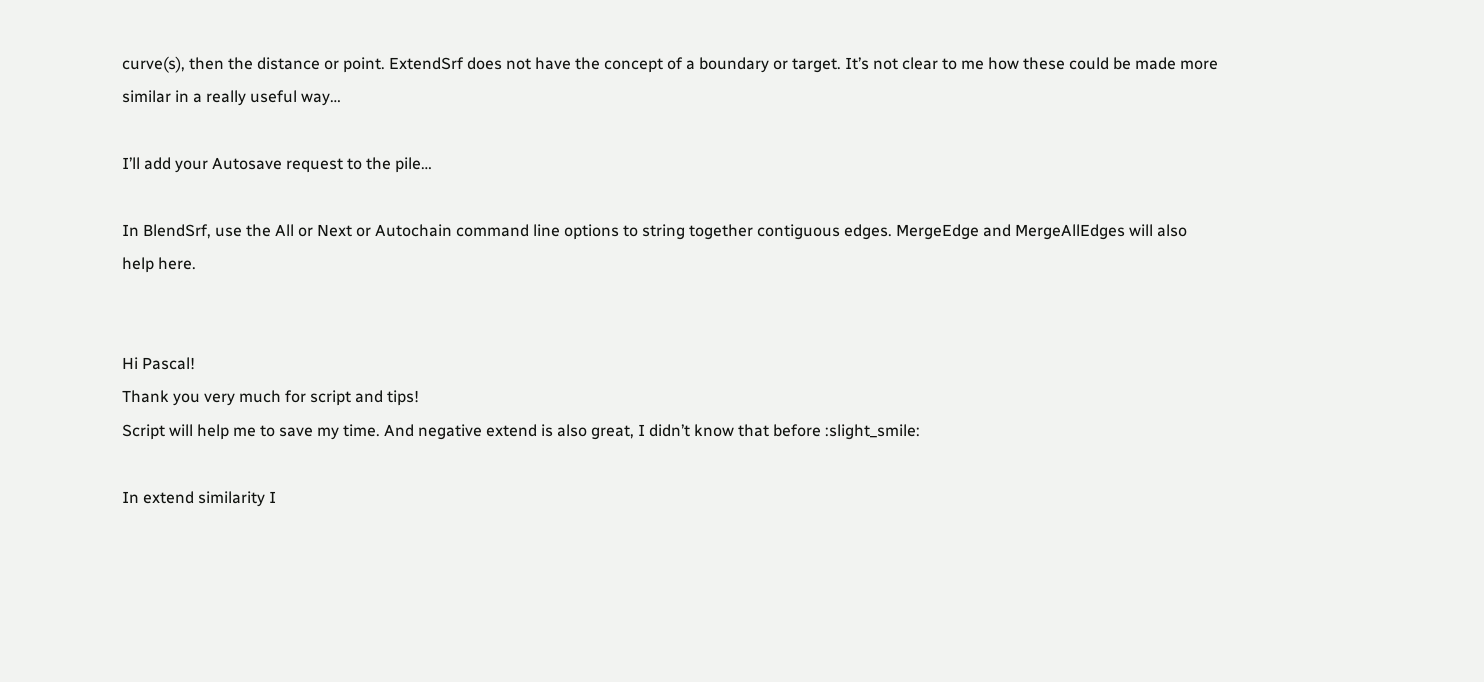curve(s), then the distance or point. ExtendSrf does not have the concept of a boundary or target. It’s not clear to me how these could be made more similar in a really useful way…

I’ll add your Autosave request to the pile…

In BlendSrf, use the All or Next or Autochain command line options to string together contiguous edges. MergeEdge and MergeAllEdges will also help here.


Hi Pascal!
Thank you very much for script and tips!
Script will help me to save my time. And negative extend is also great, I didn’t know that before :slight_smile:

In extend similarity I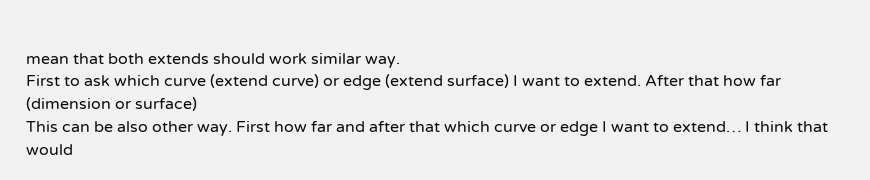mean that both extends should work similar way.
First to ask which curve (extend curve) or edge (extend surface) I want to extend. After that how far (dimension or surface)
This can be also other way. First how far and after that which curve or edge I want to extend… I think that would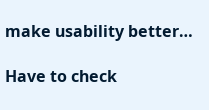make usability better…

Have to check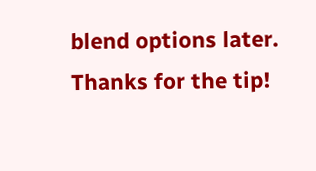blend options later. Thanks for the tip!